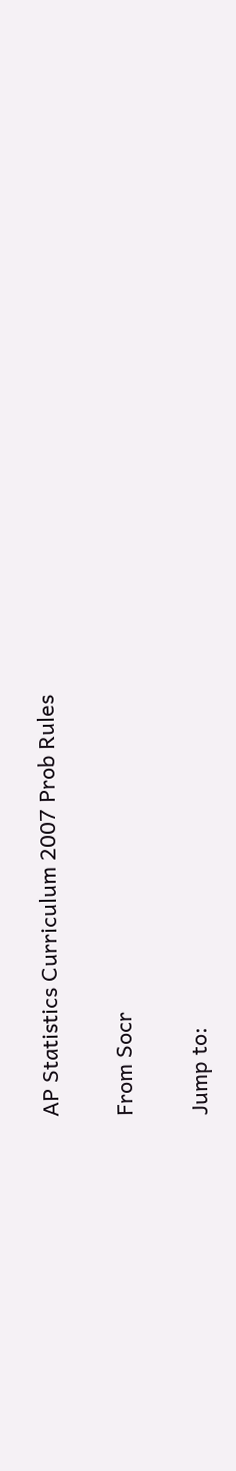AP Statistics Curriculum 2007 Prob Rules

From Socr

Jump to: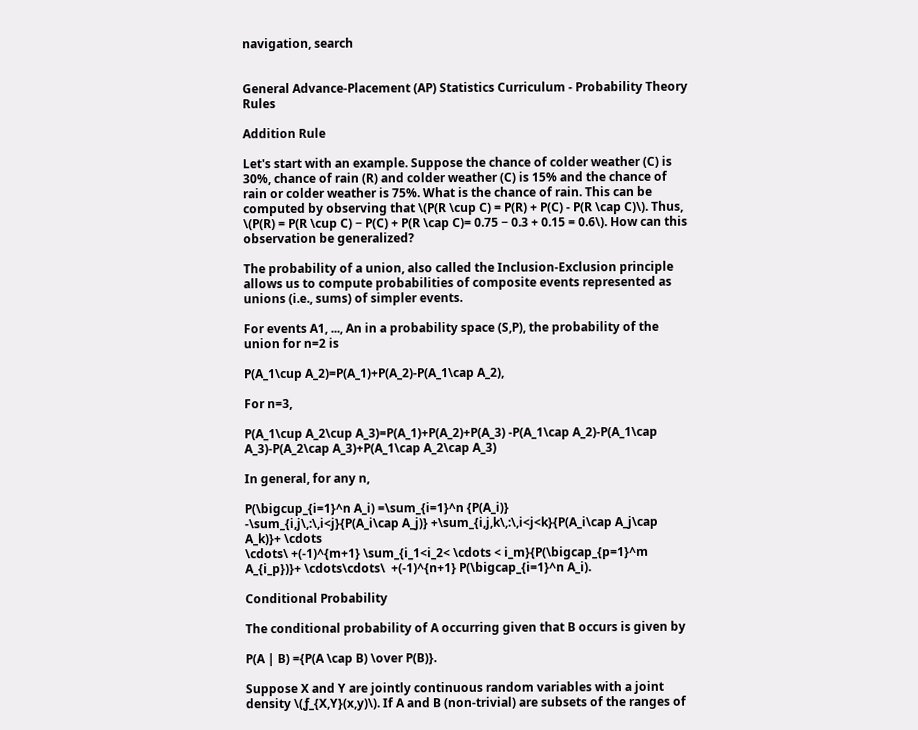navigation, search


General Advance-Placement (AP) Statistics Curriculum - Probability Theory Rules

Addition Rule

Let's start with an example. Suppose the chance of colder weather (C) is 30%, chance of rain (R) and colder weather (C) is 15% and the chance of rain or colder weather is 75%. What is the chance of rain. This can be computed by observing that \(P(R \cup C) = P(R) + P(C) - P(R \cap C)\). Thus, \(P(R) = P(R \cup C) − P(C) + P(R \cap C)= 0.75 − 0.3 + 0.15 = 0.6\). How can this observation be generalized?

The probability of a union, also called the Inclusion-Exclusion principle allows us to compute probabilities of composite events represented as unions (i.e., sums) of simpler events.

For events A1, ..., An in a probability space (S,P), the probability of the union for n=2 is

P(A_1\cup A_2)=P(A_1)+P(A_2)-P(A_1\cap A_2),

For n=3,

P(A_1\cup A_2\cup A_3)=P(A_1)+P(A_2)+P(A_3) -P(A_1\cap A_2)-P(A_1\cap A_3)-P(A_2\cap A_3)+P(A_1\cap A_2\cap A_3)

In general, for any n,

P(\bigcup_{i=1}^n A_i) =\sum_{i=1}^n {P(A_i)}
-\sum_{i,j\,:\,i<j}{P(A_i\cap A_j)} +\sum_{i,j,k\,:\,i<j<k}{P(A_i\cap A_j\cap A_k)}+ \cdots
\cdots\ +(-1)^{m+1} \sum_{i_1<i_2< \cdots < i_m}{P(\bigcap_{p=1}^m A_{i_p})}+ \cdots\cdots\  +(-1)^{n+1} P(\bigcap_{i=1}^n A_i).

Conditional Probability

The conditional probability of A occurring given that B occurs is given by

P(A | B) ={P(A \cap B) \over P(B)}.

Suppose X and Y are jointly continuous random variables with a joint density \(ƒ_{X,Y}(x,y)\). If A and B (non-trivial) are subsets of the ranges of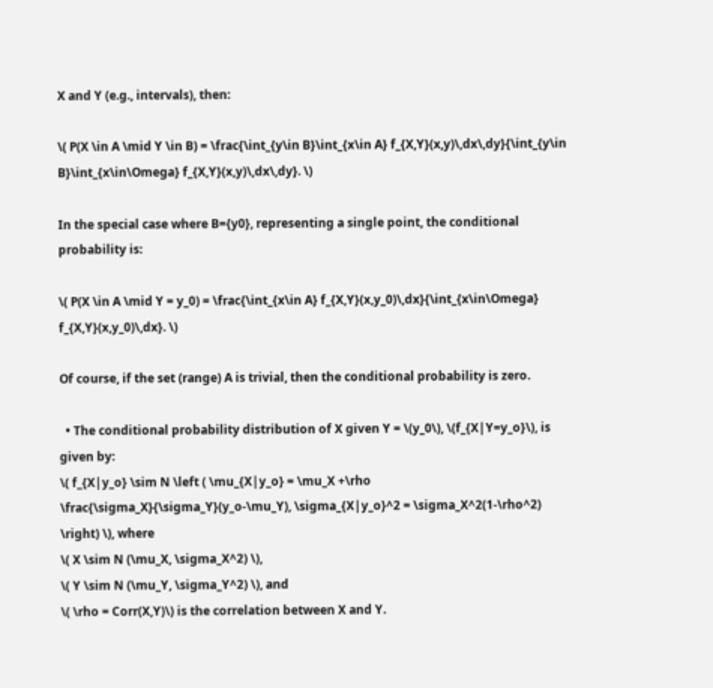X and Y (e.g., intervals), then:

\( P(X \in A \mid Y \in B) = \frac{\int_{y\in B}\int_{x\in A} f_{X,Y}(x,y)\,dx\,dy}{\int_{y\in B}\int_{x\in\Omega} f_{X,Y}(x,y)\,dx\,dy}. \)

In the special case where B={y0}, representing a single point, the conditional probability is:

\( P(X \in A \mid Y = y_0) = \frac{\int_{x\in A} f_{X,Y}(x,y_0)\,dx}{\int_{x\in\Omega} f_{X,Y}(x,y_0)\,dx}. \)

Of course, if the set (range) A is trivial, then the conditional probability is zero.

  • The conditional probability distribution of X given Y = \(y_0\), \(f_{X|Y=y_o}\), is given by:
\( f_{X|y_o} \sim N \left ( \mu_{X|y_o} = \mu_X +\rho \frac{\sigma_X}{\sigma_Y}(y_o-\mu_Y), \sigma_{X|y_o}^2 = \sigma_X^2(1-\rho^2) \right) \), where
\( X \sim N (\mu_X, \sigma_X^2) \),
\( Y \sim N (\mu_Y, \sigma_Y^2) \), and
\( \rho = Corr(X,Y)\) is the correlation between X and Y.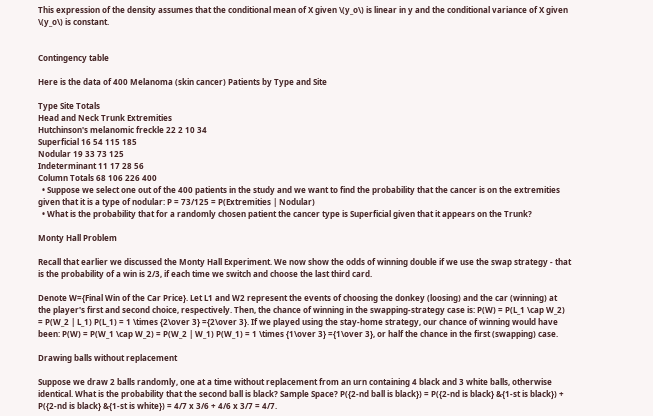This expression of the density assumes that the conditional mean of X given \(y_o\) is linear in y and the conditional variance of X given \(y_o\) is constant.


Contingency table

Here is the data of 400 Melanoma (skin cancer) Patients by Type and Site

Type Site Totals
Head and Neck Trunk Extremities
Hutchinson's melanomic freckle 22 2 10 34
Superficial 16 54 115 185
Nodular 19 33 73 125
Indeterminant 11 17 28 56
Column Totals 68 106 226 400
  • Suppose we select one out of the 400 patients in the study and we want to find the probability that the cancer is on the extremities given that it is a type of nodular: P = 73/125 = P(Extremities | Nodular)
  • What is the probability that for a randomly chosen patient the cancer type is Superficial given that it appears on the Trunk?

Monty Hall Problem

Recall that earlier we discussed the Monty Hall Experiment. We now show the odds of winning double if we use the swap strategy - that is the probability of a win is 2/3, if each time we switch and choose the last third card.

Denote W={Final Win of the Car Price}. Let L1 and W2 represent the events of choosing the donkey (loosing) and the car (winning) at the player's first and second choice, respectively. Then, the chance of winning in the swapping-strategy case is: P(W) = P(L_1 \cap W_2) = P(W_2 | L_1) P(L_1) = 1 \times {2\over 3} ={2\over 3}. If we played using the stay-home strategy, our chance of winning would have been: P(W) = P(W_1 \cap W_2) = P(W_2 | W_1) P(W_1) = 1 \times {1\over 3} ={1\over 3}, or half the chance in the first (swapping) case.

Drawing balls without replacement

Suppose we draw 2 balls randomly, one at a time without replacement from an urn containing 4 black and 3 white balls, otherwise identical. What is the probability that the second ball is black? Sample Space? P({2-nd ball is black}) = P({2-nd is black} &{1-st is black}) + P({2-nd is black} &{1-st is white}) = 4/7 x 3/6 + 4/6 x 3/7 = 4/7.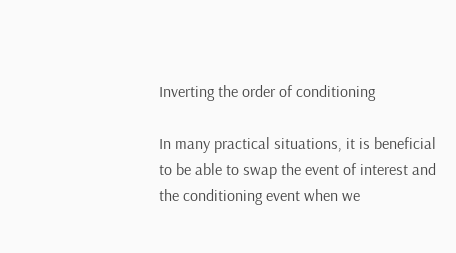Inverting the order of conditioning

In many practical situations, it is beneficial to be able to swap the event of interest and the conditioning event when we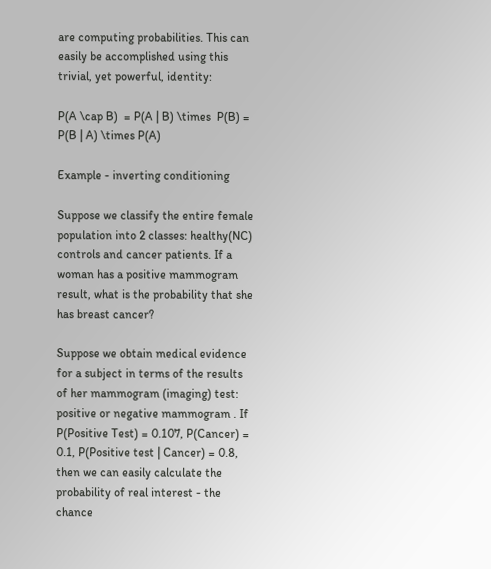are computing probabilities. This can easily be accomplished using this trivial, yet powerful, identity:

P(A \cap B)  = P(A | B) \times  P(B) =  P(B | A) \times P(A)

Example - inverting conditioning

Suppose we classify the entire female population into 2 classes: healthy(NC) controls and cancer patients. If a woman has a positive mammogram result, what is the probability that she has breast cancer?

Suppose we obtain medical evidence for a subject in terms of the results of her mammogram (imaging) test: positive or negative mammogram . If P(Positive Test) = 0.107, P(Cancer) = 0.1, P(Positive test | Cancer) = 0.8, then we can easily calculate the probability of real interest - the chance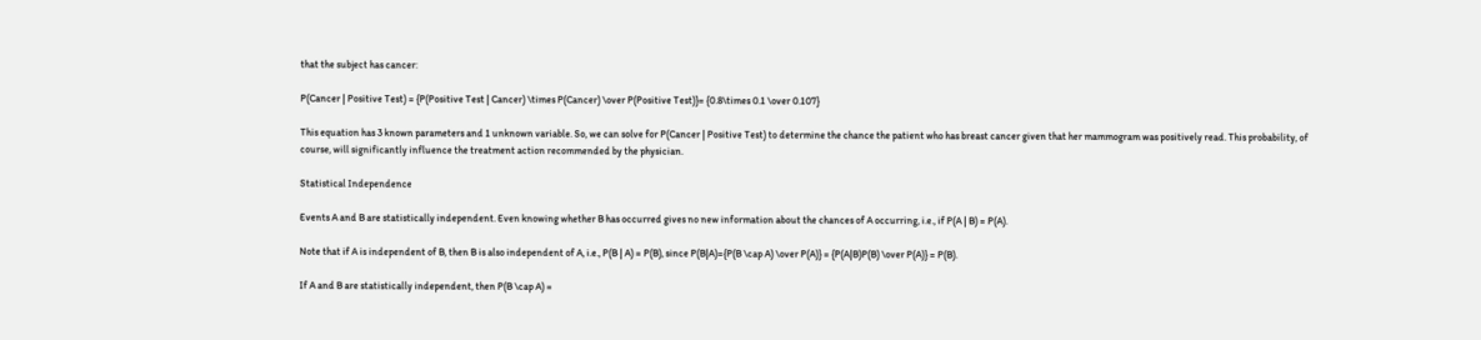that the subject has cancer:

P(Cancer | Positive Test) = {P(Positive Test | Cancer) \times P(Cancer) \over P(Positive Test)}= {0.8\times 0.1 \over 0.107}

This equation has 3 known parameters and 1 unknown variable. So, we can solve for P(Cancer | Positive Test) to determine the chance the patient who has breast cancer given that her mammogram was positively read. This probability, of course, will significantly influence the treatment action recommended by the physician.

Statistical Independence

Events A and B are statistically independent. Even knowing whether B has occurred gives no new information about the chances of A occurring, i.e., if P(A | B) = P(A).

Note that if A is independent of B, then B is also independent of A, i.e., P(B | A) = P(B), since P(B|A)={P(B \cap A) \over P(A)} = {P(A|B)P(B) \over P(A)} = P(B).

If A and B are statistically independent, then P(B \cap A) =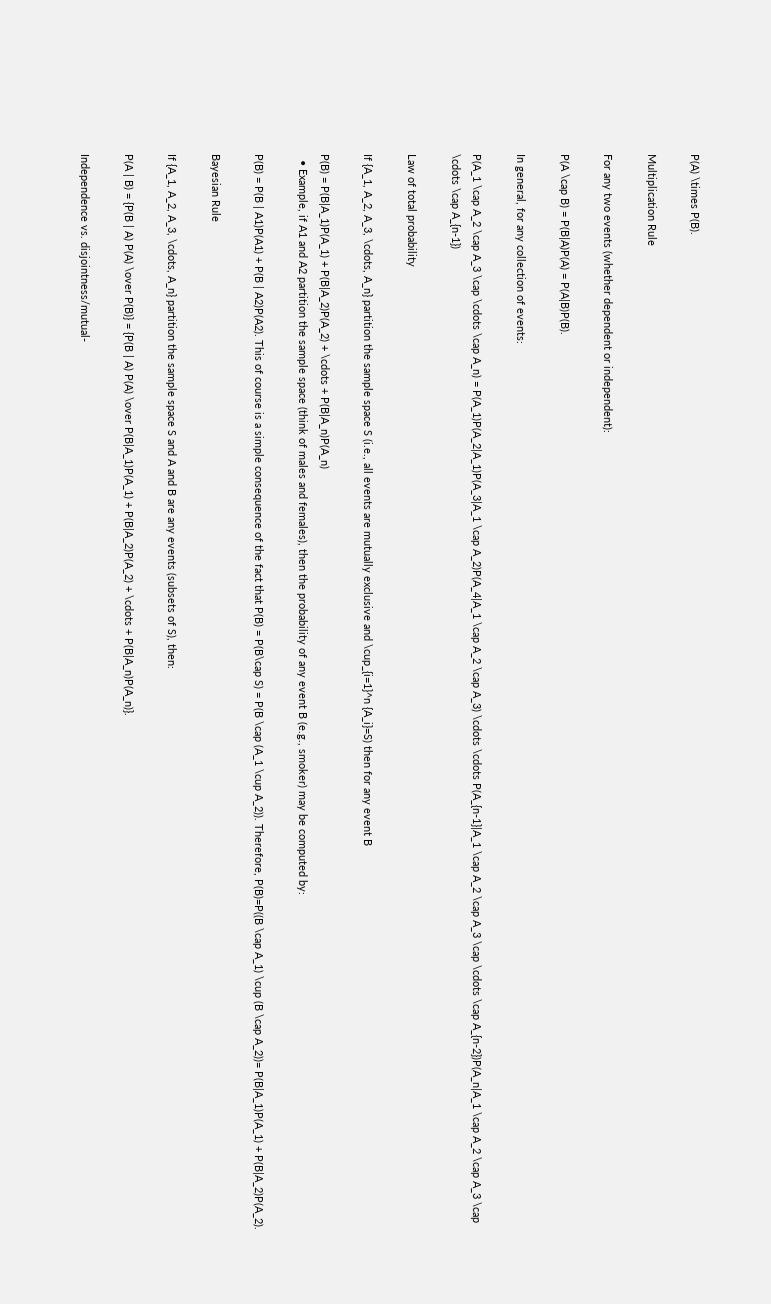P(A) \times P(B).

Multiplication Rule

For any two events (whether dependent or independent):

P(A \cap B) = P(B|A)P(A) = P(A|B)P(B).

In general, for any collection of events:

P(A_1 \cap A_2 \cap A_3 \cap \cdots \cap A_n) = P(A_1)P(A_2|A_1)P(A_3|A_1 \cap A_2)P(A_4|A_1 \cap A_2 \cap A_3) \cdots \cdots P(A_{n-1}|A_1 \cap A_2 \cap A_3 \cap \cdots \cap A_{n-2})P(A_n|A_1 \cap A_2 \cap A_3 \cap \cdots \cap A_{n-1})

Law of total probability

If {A_1, A_2, A_3, \cdots, A_n} partition the sample space S (i.e., all events are mutually exclusive and \cup_{i=1}^n {A_i}=S) then for any event B

P(B) = P(B|A_1)P(A_1) + P(B|A_2)P(A_2) + \cdots + P(B|A_n)P(A_n)
  • Example, if A1 and A2 partition the sample space (think of males and females), then the probability of any event B (e.g., smoker) may be computed by:

P(B) = P(B | A1)P(A1) + P(B | A2)P(A2). This of course is a simple consequence of the fact that P(B) = P(B\cap S) = P(B \cap (A_1 \cup A_2)). Therefore, P(B)=P((B \cap A_1) \cup (B \cap A_2))= P(B|A_1)P(A_1) + P(B|A_2)P(A_2).

Bayesian Rule

If {A_1, A_2, A_3, \cdots, A_n} partition the sample space S and A and B are any events (subsets of S), then:

P(A | B) = {P(B | A) P(A) \over P(B)} = {P(B | A) P(A) \over P(B|A_1)P(A_1) + P(B|A_2)P(A_2) + \cdots + P(B|A_n)P(A_n)}.

Independence vs. disjointness/mutual-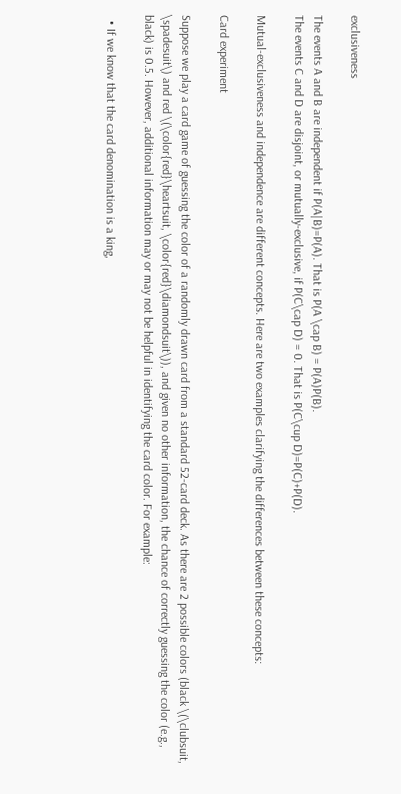exclusiveness

The events A and B are independent if P(A|B)=P(A). That is P(A \cap B) = P(A)P(B).
The events C and D are disjoint, or mutually-exclusive, if P(C\cap D) = 0. That is P(C\cup D)=P(C)+P(D).

Mutual-exclusiveness and independence are different concepts. Here are two examples clarifying the differences between these concepts:

Card experiment

Suppose we play a card game of guessing the color of a randomly drawn card from a standard 52-card deck. As there are 2 possible colors (black \(\clubsuit, \spadesuit\) and red \(\color{red}\heartsuit, \color{red}\diamondsuit\)), and given no other information, the chance of correctly guessing the color (e.g., black) is 0.5. However, additional information may or may not be helpful in identifying the card color. For example:

  • If we know that the card denomination is a king,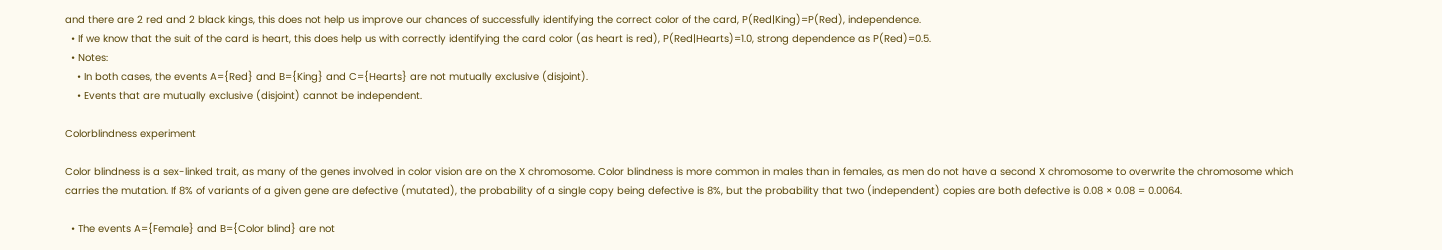and there are 2 red and 2 black kings, this does not help us improve our chances of successfully identifying the correct color of the card, P(Red|King)=P(Red), independence.
  • If we know that the suit of the card is heart, this does help us with correctly identifying the card color (as heart is red), P(Red|Hearts)=1.0, strong dependence as P(Red)=0.5.
  • Notes:
    • In both cases, the events A={Red} and B={King} and C={Hearts} are not mutually exclusive (disjoint).
    • Events that are mutually exclusive (disjoint) cannot be independent.

Colorblindness experiment

Color blindness is a sex-linked trait, as many of the genes involved in color vision are on the X chromosome. Color blindness is more common in males than in females, as men do not have a second X chromosome to overwrite the chromosome which carries the mutation. If 8% of variants of a given gene are defective (mutated), the probability of a single copy being defective is 8%, but the probability that two (independent) copies are both defective is 0.08 × 0.08 = 0.0064.

  • The events A={Female} and B={Color blind} are not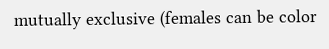mutually exclusive (females can be color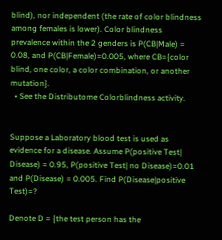blind), nor independent (the rate of color blindness among females is lower). Color blindness prevalence within the 2 genders is P(CB|Male) = 0.08, and P(CB|Female)=0.005, where CB={color blind, one color, a color combination, or another mutation}.
  • See the Distributome Colorblindness activity.


Suppose a Laboratory blood test is used as evidence for a disease. Assume P(positive Test| Disease) = 0.95, P(positive Test| no Disease)=0.01 and P(Disease) = 0.005. Find P(Disease|positive Test)=?

Denote D = {the test person has the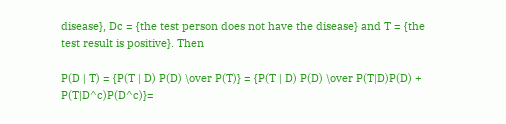disease}, Dc = {the test person does not have the disease} and T = {the test result is positive}. Then

P(D | T) = {P(T | D) P(D) \over P(T)} = {P(T | D) P(D) \over P(T|D)P(D) + P(T|D^c)P(D^c)}=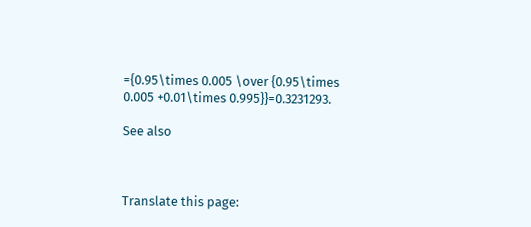={0.95\times 0.005 \over {0.95\times 0.005 +0.01\times 0.995}}=0.3231293.

See also



Translate this page: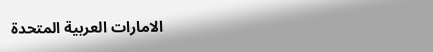الامارات العربية المتحدة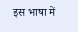इस भाषा में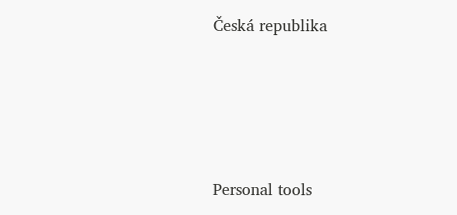Česká republika





Personal tools